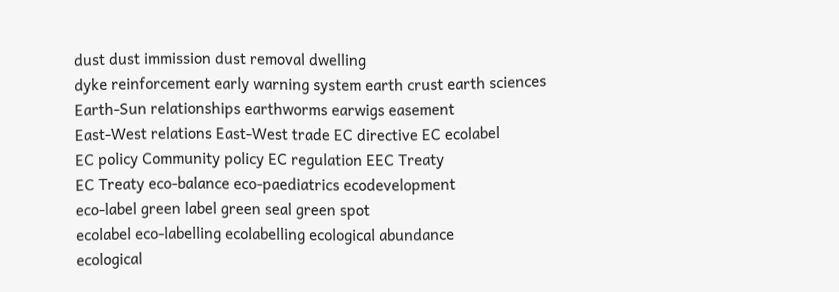dust dust immission dust removal dwelling
dyke reinforcement early warning system earth crust earth sciences
Earth-Sun relationships earthworms earwigs easement
East-West relations East-West trade EC directive EC ecolabel
EC policy Community policy EC regulation EEC Treaty
EC Treaty eco-balance eco-paediatrics ecodevelopment
eco-label green label green seal green spot
ecolabel eco-labelling ecolabelling ecological abundance
ecological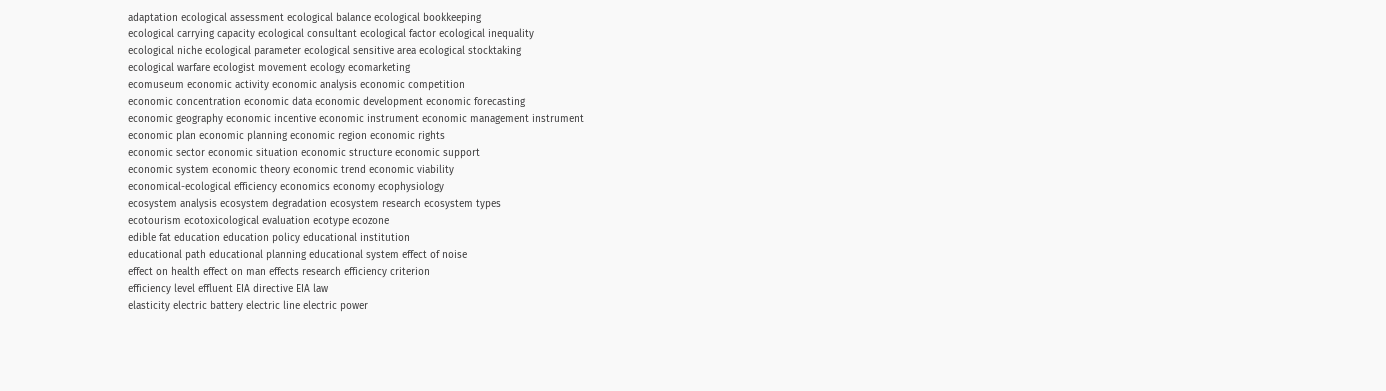adaptation ecological assessment ecological balance ecological bookkeeping
ecological carrying capacity ecological consultant ecological factor ecological inequality
ecological niche ecological parameter ecological sensitive area ecological stocktaking
ecological warfare ecologist movement ecology ecomarketing
ecomuseum economic activity economic analysis economic competition
economic concentration economic data economic development economic forecasting
economic geography economic incentive economic instrument economic management instrument
economic plan economic planning economic region economic rights
economic sector economic situation economic structure economic support
economic system economic theory economic trend economic viability
economical-ecological efficiency economics economy ecophysiology
ecosystem analysis ecosystem degradation ecosystem research ecosystem types
ecotourism ecotoxicological evaluation ecotype ecozone
edible fat education education policy educational institution
educational path educational planning educational system effect of noise
effect on health effect on man effects research efficiency criterion
efficiency level effluent EIA directive EIA law
elasticity electric battery electric line electric power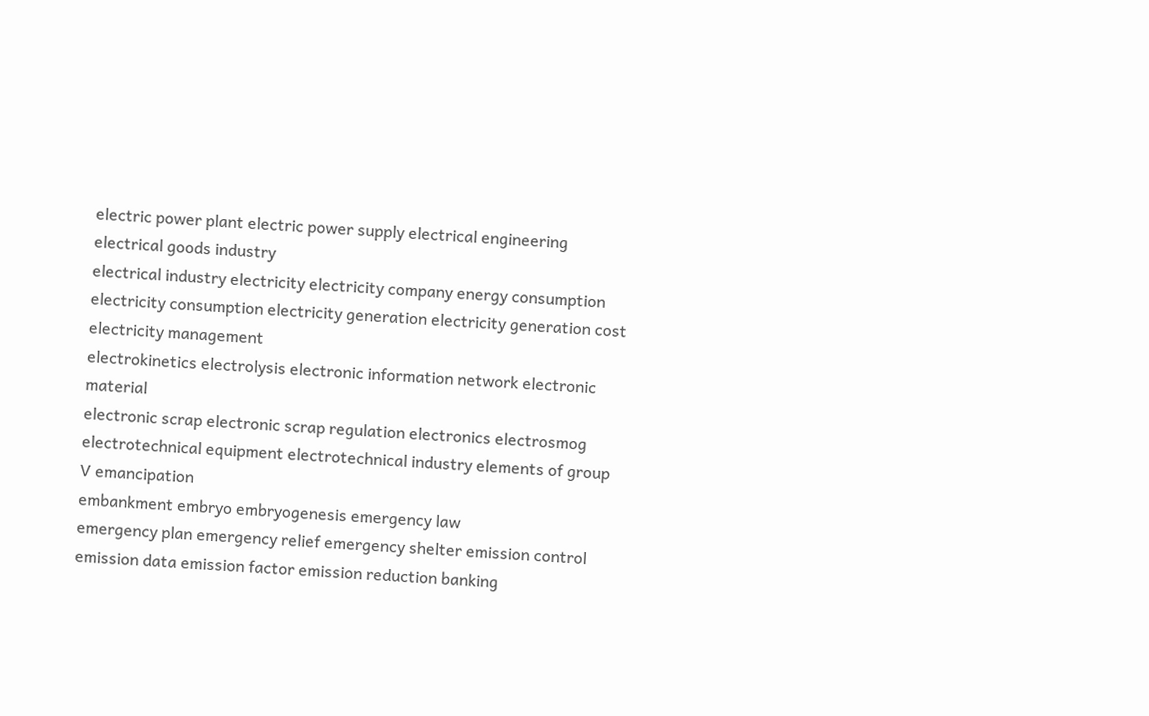electric power plant electric power supply electrical engineering electrical goods industry
electrical industry electricity electricity company energy consumption
electricity consumption electricity generation electricity generation cost electricity management
electrokinetics electrolysis electronic information network electronic material
electronic scrap electronic scrap regulation electronics electrosmog
electrotechnical equipment electrotechnical industry elements of group V emancipation
embankment embryo embryogenesis emergency law
emergency plan emergency relief emergency shelter emission control
emission data emission factor emission reduction banking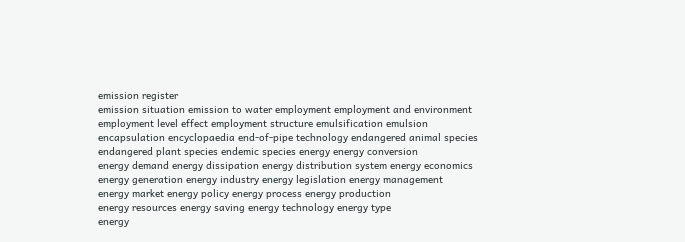emission register
emission situation emission to water employment employment and environment
employment level effect employment structure emulsification emulsion
encapsulation encyclopaedia end-of-pipe technology endangered animal species
endangered plant species endemic species energy energy conversion
energy demand energy dissipation energy distribution system energy economics
energy generation energy industry energy legislation energy management
energy market energy policy energy process energy production
energy resources energy saving energy technology energy type
energy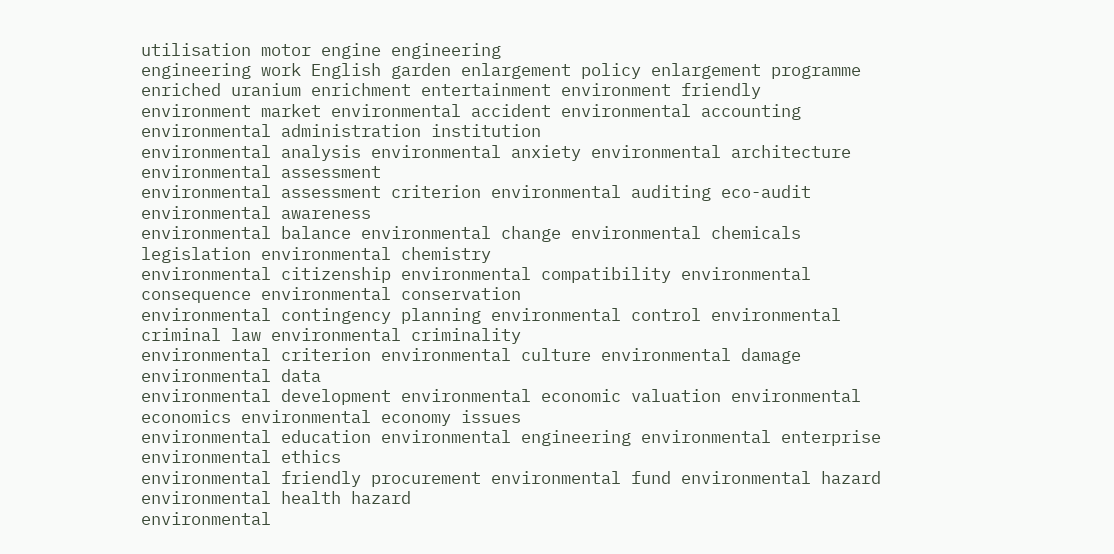utilisation motor engine engineering
engineering work English garden enlargement policy enlargement programme
enriched uranium enrichment entertainment environment friendly
environment market environmental accident environmental accounting environmental administration institution
environmental analysis environmental anxiety environmental architecture environmental assessment
environmental assessment criterion environmental auditing eco-audit environmental awareness
environmental balance environmental change environmental chemicals legislation environmental chemistry
environmental citizenship environmental compatibility environmental consequence environmental conservation
environmental contingency planning environmental control environmental criminal law environmental criminality
environmental criterion environmental culture environmental damage environmental data
environmental development environmental economic valuation environmental economics environmental economy issues
environmental education environmental engineering environmental enterprise environmental ethics
environmental friendly procurement environmental fund environmental hazard environmental health hazard
environmental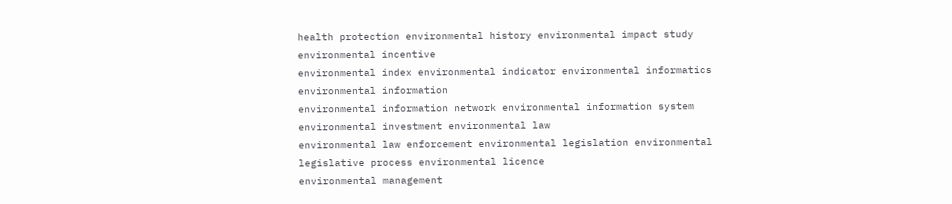health protection environmental history environmental impact study environmental incentive
environmental index environmental indicator environmental informatics environmental information
environmental information network environmental information system environmental investment environmental law
environmental law enforcement environmental legislation environmental legislative process environmental licence
environmental management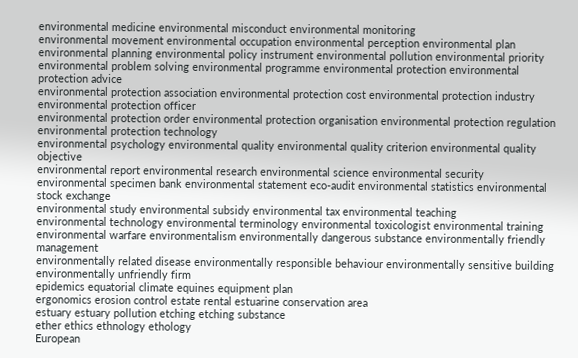environmental medicine environmental misconduct environmental monitoring
environmental movement environmental occupation environmental perception environmental plan
environmental planning environmental policy instrument environmental pollution environmental priority
environmental problem solving environmental programme environmental protection environmental protection advice
environmental protection association environmental protection cost environmental protection industry environmental protection officer
environmental protection order environmental protection organisation environmental protection regulation environmental protection technology
environmental psychology environmental quality environmental quality criterion environmental quality objective
environmental report environmental research environmental science environmental security
environmental specimen bank environmental statement eco-audit environmental statistics environmental stock exchange
environmental study environmental subsidy environmental tax environmental teaching
environmental technology environmental terminology environmental toxicologist environmental training
environmental warfare environmentalism environmentally dangerous substance environmentally friendly management
environmentally related disease environmentally responsible behaviour environmentally sensitive building environmentally unfriendly firm
epidemics equatorial climate equines equipment plan
ergonomics erosion control estate rental estuarine conservation area
estuary estuary pollution etching etching substance
ether ethics ethnology ethology
European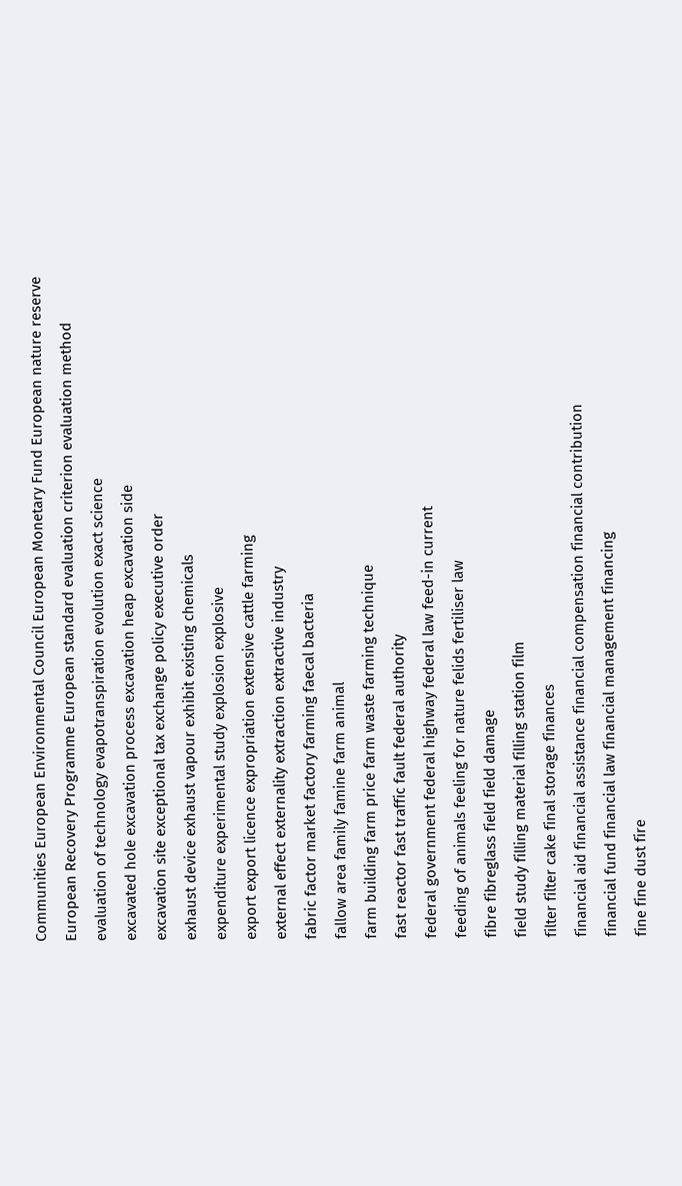Communities European Environmental Council European Monetary Fund European nature reserve
European Recovery Programme European standard evaluation criterion evaluation method
evaluation of technology evapotranspiration evolution exact science
excavated hole excavation process excavation heap excavation side
excavation site exceptional tax exchange policy executive order
exhaust device exhaust vapour exhibit existing chemicals
expenditure experimental study explosion explosive
export export licence expropriation extensive cattle farming
external effect externality extraction extractive industry
fabric factor market factory farming faecal bacteria
fallow area family famine farm animal
farm building farm price farm waste farming technique
fast reactor fast traffic fault federal authority
federal government federal highway federal law feed-in current
feeding of animals feeling for nature felids fertiliser law
fibre fibreglass field field damage
field study filling material filling station film
filter filter cake final storage finances
financial aid financial assistance financial compensation financial contribution
financial fund financial law financial management financing
fine fine dust fire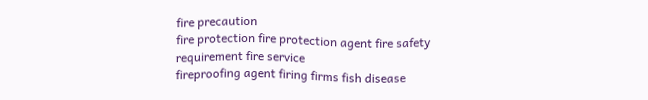fire precaution
fire protection fire protection agent fire safety requirement fire service
fireproofing agent firing firms fish disease